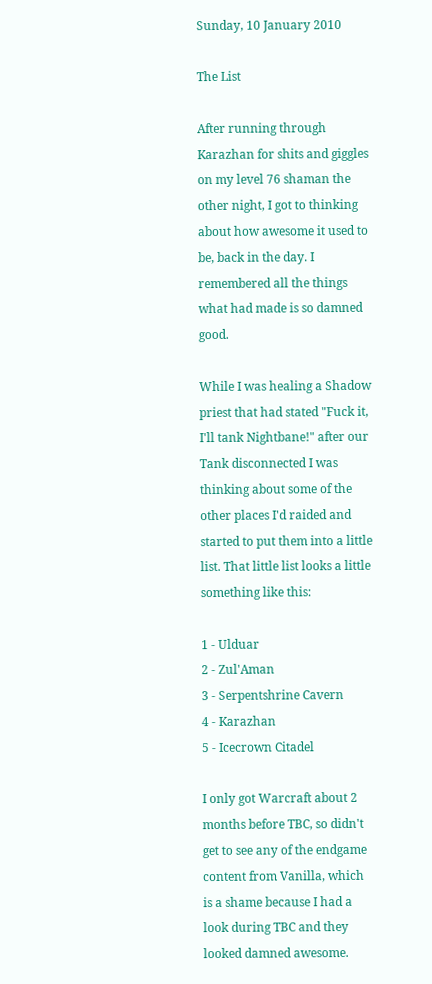Sunday, 10 January 2010

The List

After running through Karazhan for shits and giggles on my level 76 shaman the other night, I got to thinking about how awesome it used to be, back in the day. I remembered all the things what had made is so damned good.

While I was healing a Shadow priest that had stated "Fuck it, I'll tank Nightbane!" after our Tank disconnected I was thinking about some of the other places I'd raided and started to put them into a little list. That little list looks a little something like this:

1 - Ulduar
2 - Zul'Aman
3 - Serpentshrine Cavern
4 - Karazhan
5 - Icecrown Citadel

I only got Warcraft about 2 months before TBC, so didn't get to see any of the endgame content from Vanilla, which is a shame because I had a look during TBC and they looked damned awesome.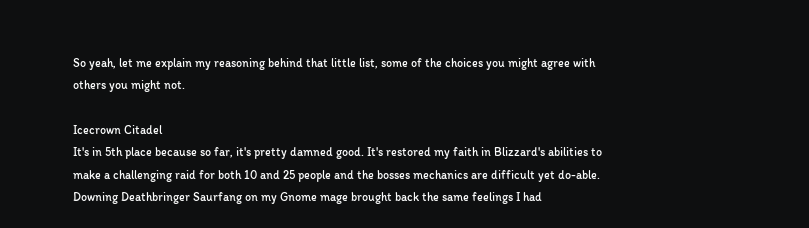So yeah, let me explain my reasoning behind that little list, some of the choices you might agree with others you might not.

Icecrown Citadel
It's in 5th place because so far, it's pretty damned good. It's restored my faith in Blizzard's abilities to make a challenging raid for both 10 and 25 people and the bosses mechanics are difficult yet do-able. Downing Deathbringer Saurfang on my Gnome mage brought back the same feelings I had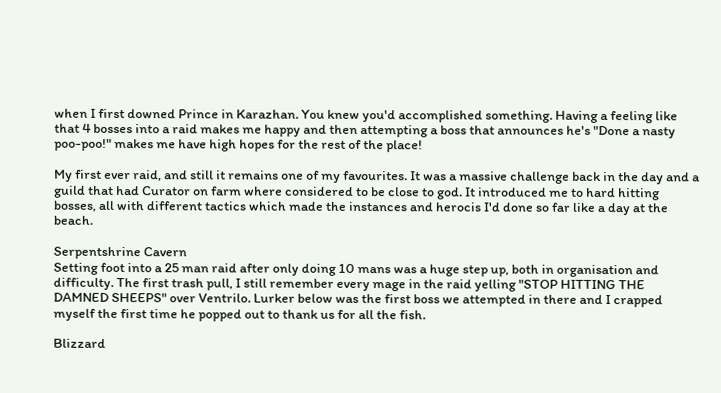when I first downed Prince in Karazhan. You knew you'd accomplished something. Having a feeling like that 4 bosses into a raid makes me happy and then attempting a boss that announces he's "Done a nasty poo-poo!" makes me have high hopes for the rest of the place!

My first ever raid, and still it remains one of my favourites. It was a massive challenge back in the day and a guild that had Curator on farm where considered to be close to god. It introduced me to hard hitting bosses, all with different tactics which made the instances and herocis I'd done so far like a day at the beach.

Serpentshrine Cavern
Setting foot into a 25 man raid after only doing 10 mans was a huge step up, both in organisation and difficulty. The first trash pull, I still remember every mage in the raid yelling "STOP HITTING THE DAMNED SHEEPS" over Ventrilo. Lurker below was the first boss we attempted in there and I crapped myself the first time he popped out to thank us for all the fish.

Blizzard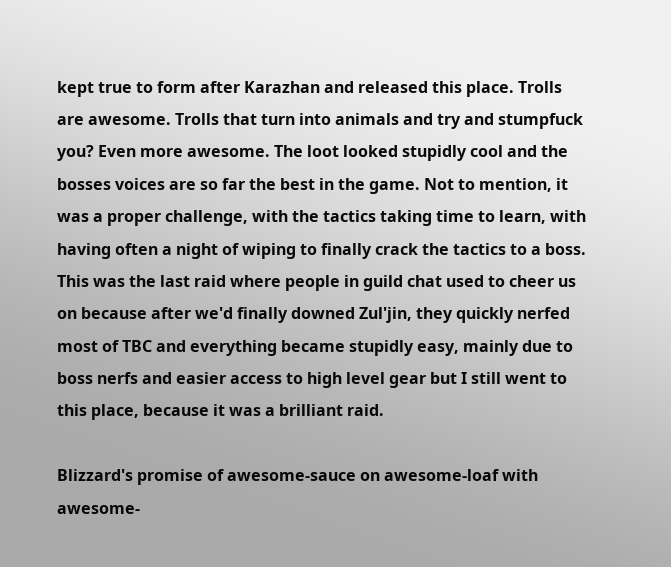kept true to form after Karazhan and released this place. Trolls are awesome. Trolls that turn into animals and try and stumpfuck you? Even more awesome. The loot looked stupidly cool and the bosses voices are so far the best in the game. Not to mention, it was a proper challenge, with the tactics taking time to learn, with having often a night of wiping to finally crack the tactics to a boss. This was the last raid where people in guild chat used to cheer us on because after we'd finally downed Zul'jin, they quickly nerfed most of TBC and everything became stupidly easy, mainly due to boss nerfs and easier access to high level gear but I still went to this place, because it was a brilliant raid.

Blizzard's promise of awesome-sauce on awesome-loaf with awesome-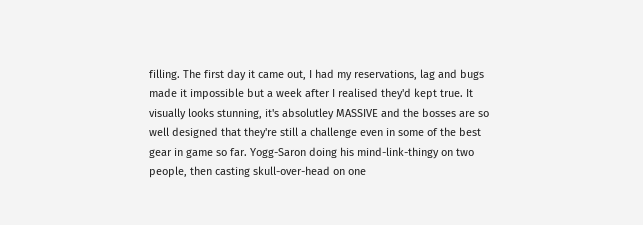filling. The first day it came out, I had my reservations, lag and bugs made it impossible but a week after I realised they'd kept true. It visually looks stunning, it's absolutley MASSIVE and the bosses are so well designed that they're still a challenge even in some of the best gear in game so far. Yogg-Saron doing his mind-link-thingy on two people, then casting skull-over-head on one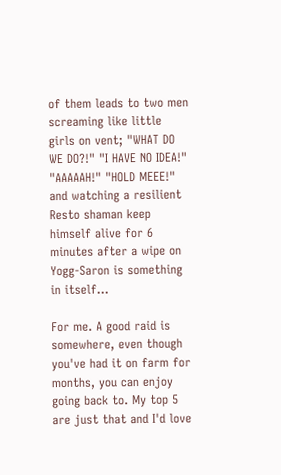of them leads to two men screaming like little girls on vent; "WHAT DO WE DO?!" "I HAVE NO IDEA!" "AAAAAH!" "HOLD MEEE!" and watching a resilient Resto shaman keep himself alive for 6 minutes after a wipe on Yogg-Saron is something in itself...

For me. A good raid is somewhere, even though you've had it on farm for months, you can enjoy going back to. My top 5 are just that and I'd love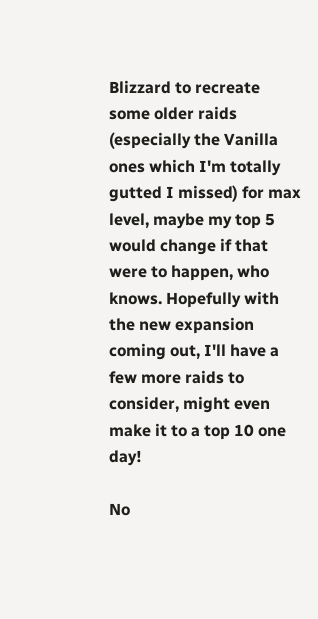Blizzard to recreate some older raids (especially the Vanilla ones which I'm totally gutted I missed) for max level, maybe my top 5 would change if that were to happen, who knows. Hopefully with the new expansion coming out, I'll have a few more raids to consider, might even make it to a top 10 one day!

No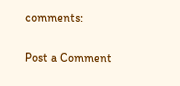comments:

Post a Comment